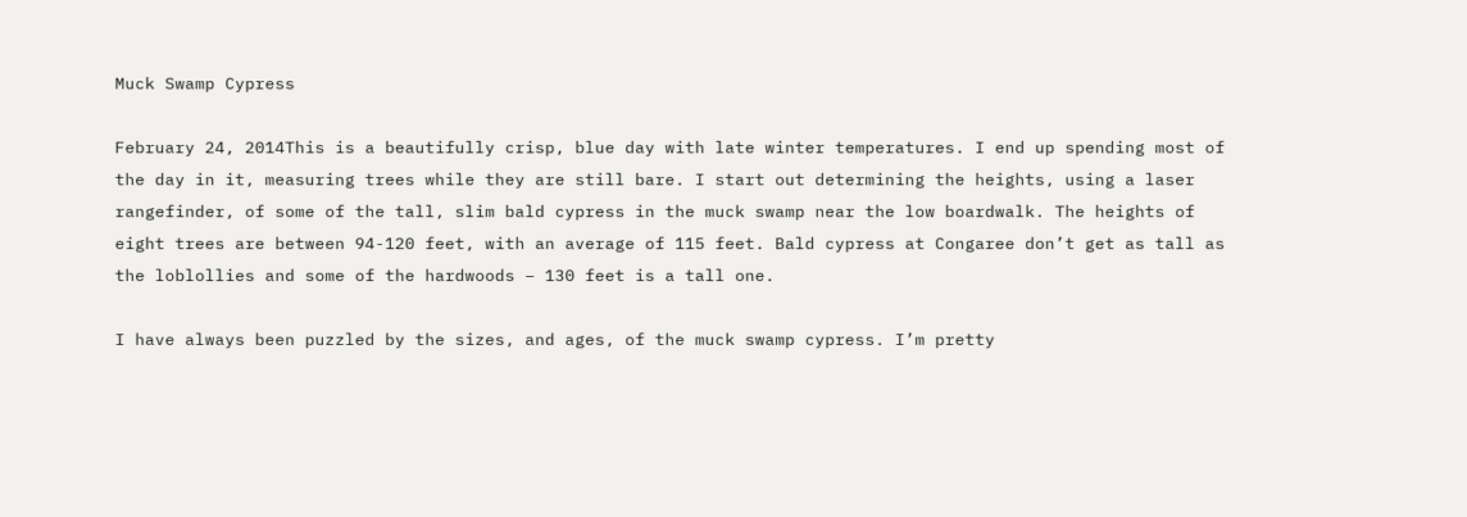Muck Swamp Cypress

February 24, 2014This is a beautifully crisp, blue day with late winter temperatures. I end up spending most of the day in it, measuring trees while they are still bare. I start out determining the heights, using a laser rangefinder, of some of the tall, slim bald cypress in the muck swamp near the low boardwalk. The heights of eight trees are between 94-120 feet, with an average of 115 feet. Bald cypress at Congaree don’t get as tall as the loblollies and some of the hardwoods – 130 feet is a tall one.

I have always been puzzled by the sizes, and ages, of the muck swamp cypress. I’m pretty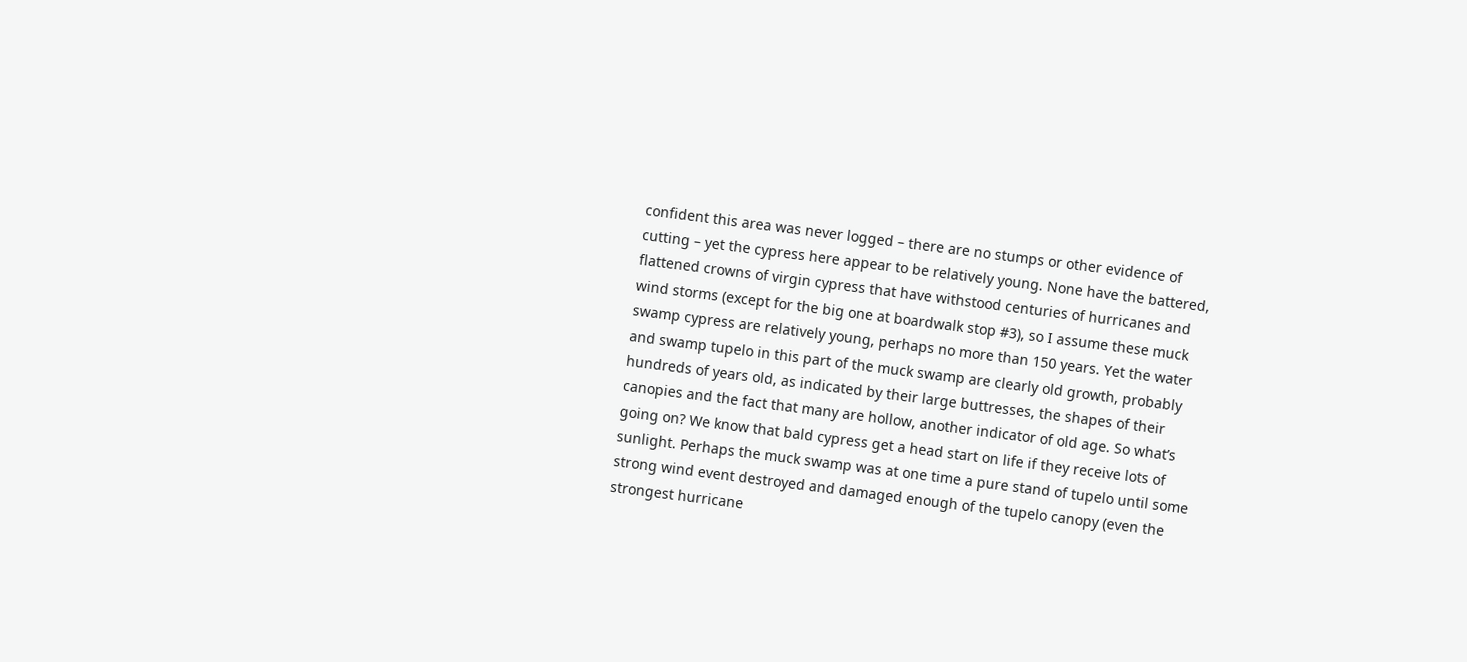confident this area was never logged – there are no stumps or other evidence of cutting – yet the cypress here appear to be relatively young. None have the battered, flattened crowns of virgin cypress that have withstood centuries of hurricanes and wind storms (except for the big one at boardwalk stop #3), so I assume these muck swamp cypress are relatively young, perhaps no more than 150 years. Yet the water and swamp tupelo in this part of the muck swamp are clearly old growth, probably hundreds of years old, as indicated by their large buttresses, the shapes of their canopies and the fact that many are hollow, another indicator of old age. So what’s going on? We know that bald cypress get a head start on life if they receive lots of sunlight. Perhaps the muck swamp was at one time a pure stand of tupelo until some strong wind event destroyed and damaged enough of the tupelo canopy (even the strongest hurricane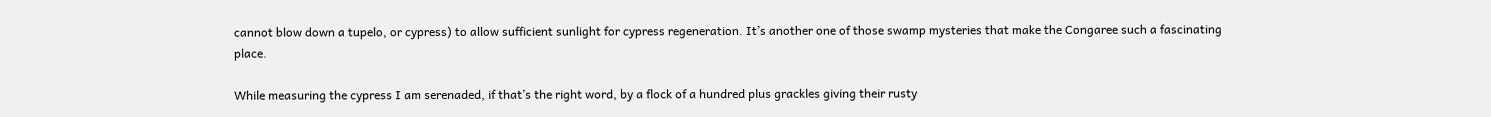cannot blow down a tupelo, or cypress) to allow sufficient sunlight for cypress regeneration. It’s another one of those swamp mysteries that make the Congaree such a fascinating place.

While measuring the cypress I am serenaded, if that’s the right word, by a flock of a hundred plus grackles giving their rusty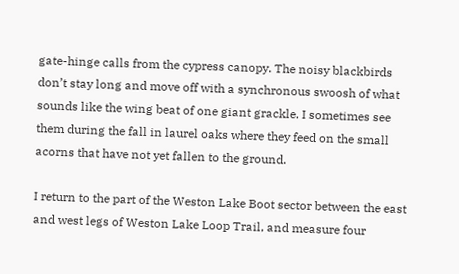gate-hinge calls from the cypress canopy. The noisy blackbirds don’t stay long and move off with a synchronous swoosh of what sounds like the wing beat of one giant grackle. I sometimes see them during the fall in laurel oaks where they feed on the small acorns that have not yet fallen to the ground.

I return to the part of the Weston Lake Boot sector between the east and west legs of Weston Lake Loop Trail, and measure four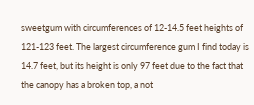sweetgum with circumferences of 12-14.5 feet heights of 121-123 feet. The largest circumference gum I find today is 14.7 feet, but its height is only 97 feet due to the fact that the canopy has a broken top, a not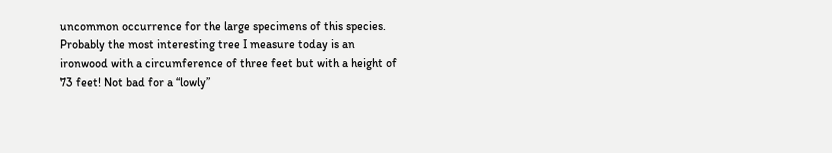uncommon occurrence for the large specimens of this species. Probably the most interesting tree I measure today is an ironwood with a circumference of three feet but with a height of 73 feet! Not bad for a “lowly”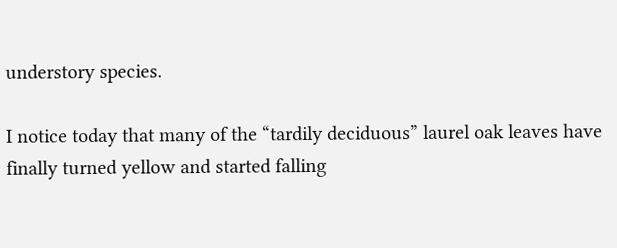understory species.

I notice today that many of the “tardily deciduous” laurel oak leaves have finally turned yellow and started falling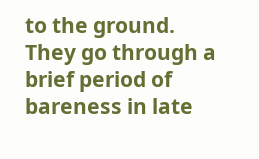to the ground. They go through a brief period of bareness in late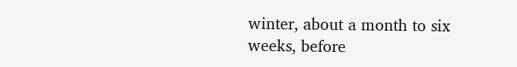winter, about a month to six weeks, before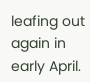leafing out again in early April.